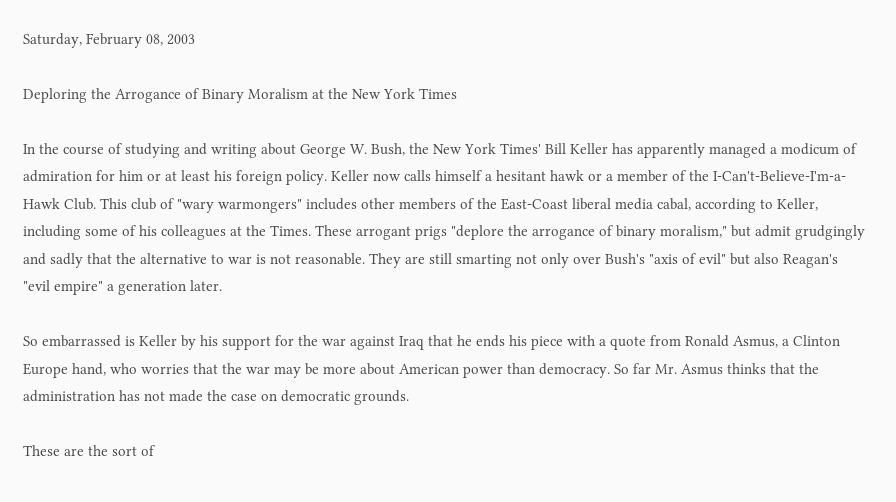Saturday, February 08, 2003

Deploring the Arrogance of Binary Moralism at the New York Times

In the course of studying and writing about George W. Bush, the New York Times' Bill Keller has apparently managed a modicum of admiration for him or at least his foreign policy. Keller now calls himself a hesitant hawk or a member of the I-Can't-Believe-I'm-a-Hawk Club. This club of "wary warmongers" includes other members of the East-Coast liberal media cabal, according to Keller, including some of his colleagues at the Times. These arrogant prigs "deplore the arrogance of binary moralism," but admit grudgingly and sadly that the alternative to war is not reasonable. They are still smarting not only over Bush's "axis of evil" but also Reagan's "evil empire" a generation later.

So embarrassed is Keller by his support for the war against Iraq that he ends his piece with a quote from Ronald Asmus, a Clinton Europe hand, who worries that the war may be more about American power than democracy. So far Mr. Asmus thinks that the administration has not made the case on democratic grounds.

These are the sort of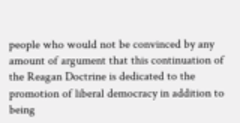people who would not be convinced by any amount of argument that this continuation of the Reagan Doctrine is dedicated to the promotion of liberal democracy in addition to being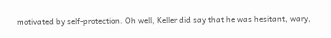motivated by self-protection. Oh well, Keller did say that he was hesitant, wary,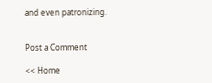and even patronizing.


Post a Comment

<< Home